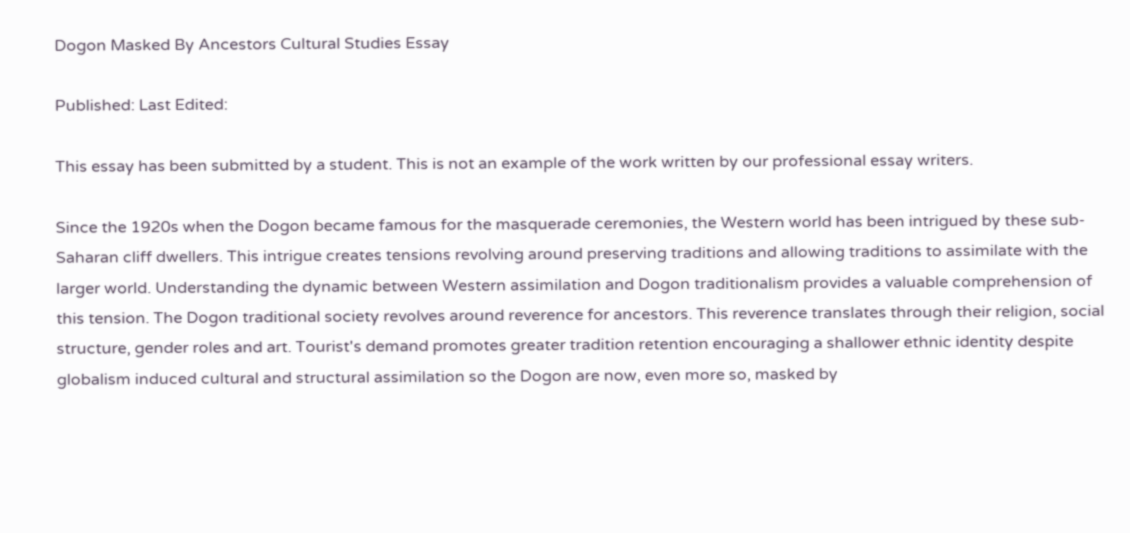Dogon Masked By Ancestors Cultural Studies Essay

Published: Last Edited:

This essay has been submitted by a student. This is not an example of the work written by our professional essay writers.

Since the 1920s when the Dogon became famous for the masquerade ceremonies, the Western world has been intrigued by these sub-Saharan cliff dwellers. This intrigue creates tensions revolving around preserving traditions and allowing traditions to assimilate with the larger world. Understanding the dynamic between Western assimilation and Dogon traditionalism provides a valuable comprehension of this tension. The Dogon traditional society revolves around reverence for ancestors. This reverence translates through their religion, social structure, gender roles and art. Tourist's demand promotes greater tradition retention encouraging a shallower ethnic identity despite globalism induced cultural and structural assimilation so the Dogon are now, even more so, masked by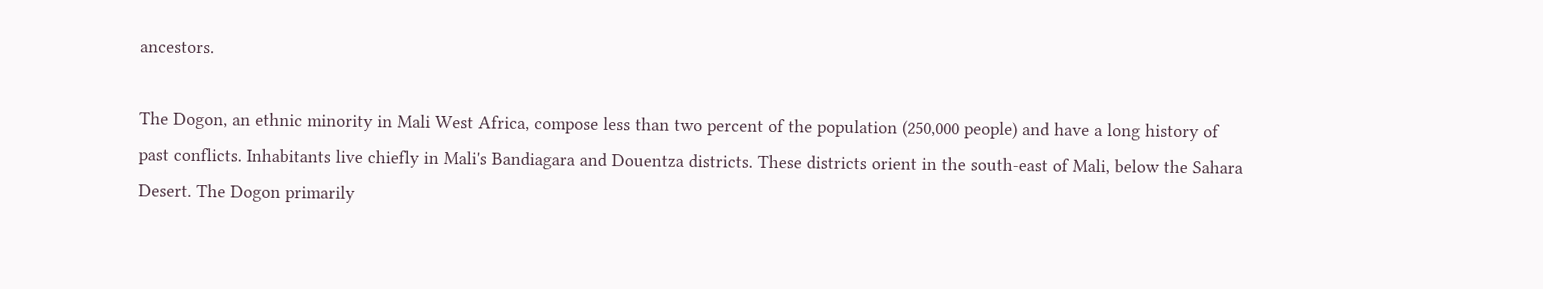ancestors.

The Dogon, an ethnic minority in Mali West Africa, compose less than two percent of the population (250,000 people) and have a long history of past conflicts. Inhabitants live chiefly in Mali's Bandiagara and Douentza districts. These districts orient in the south-east of Mali, below the Sahara Desert. The Dogon primarily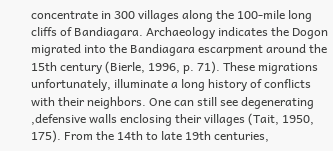concentrate in 300 villages along the 100-mile long cliffs of Bandiagara. Archaeology indicates the Dogon migrated into the Bandiagara escarpment around the 15th century (Bierle, 1996, p. 71). These migrations unfortunately, illuminate a long history of conflicts with their neighbors. One can still see degenerating ,defensive walls enclosing their villages (Tait, 1950, 175). From the 14th to late 19th centuries,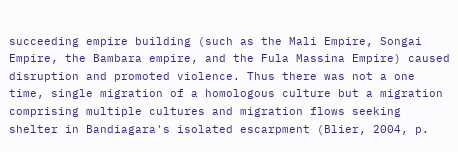succeeding empire building (such as the Mali Empire, Songai Empire, the Bambara empire, and the Fula Massina Empire) caused disruption and promoted violence. Thus there was not a one time, single migration of a homologous culture but a migration comprising multiple cultures and migration flows seeking shelter in Bandiagara's isolated escarpment (Blier, 2004, p.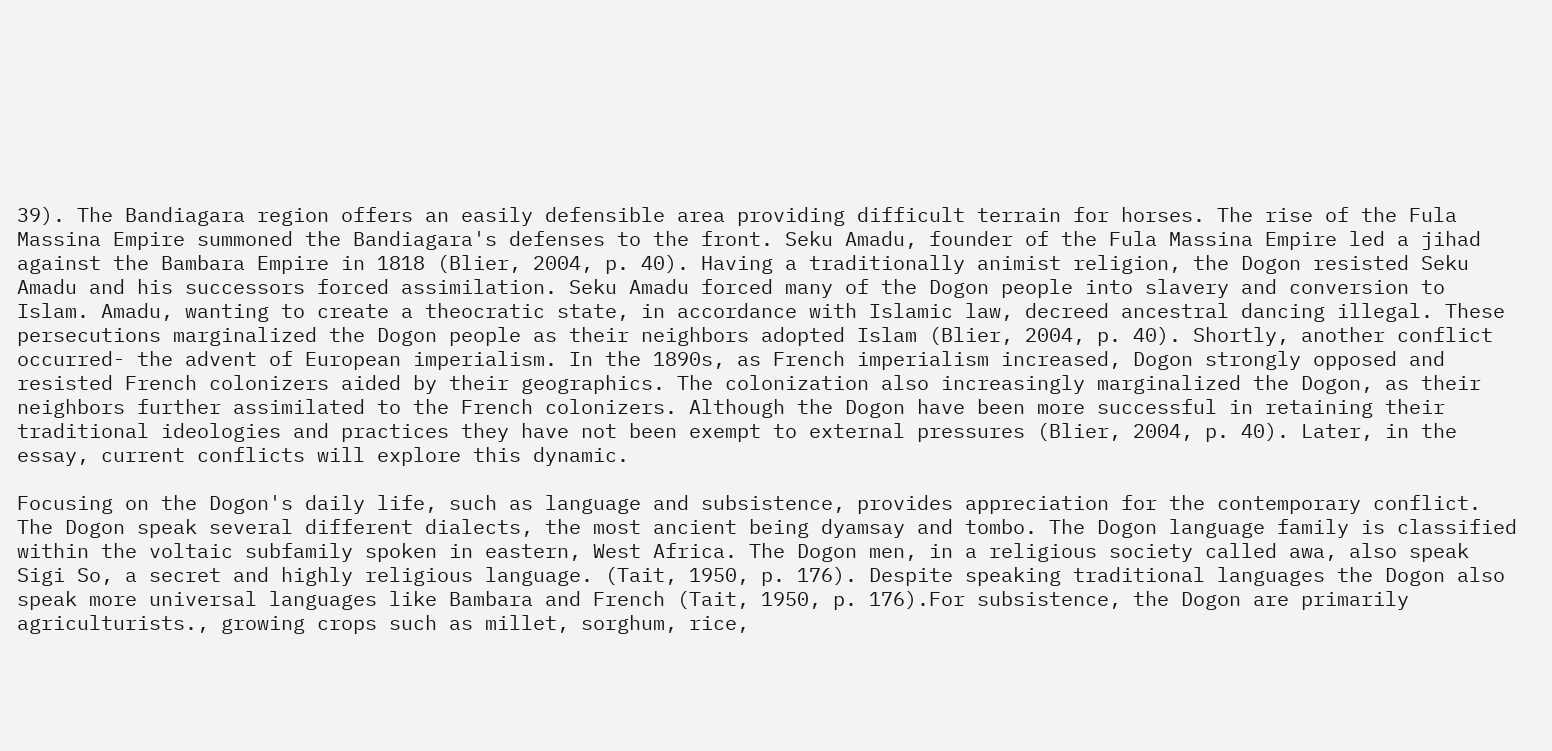39). The Bandiagara region offers an easily defensible area providing difficult terrain for horses. The rise of the Fula Massina Empire summoned the Bandiagara's defenses to the front. Seku Amadu, founder of the Fula Massina Empire led a jihad against the Bambara Empire in 1818 (Blier, 2004, p. 40). Having a traditionally animist religion, the Dogon resisted Seku Amadu and his successors forced assimilation. Seku Amadu forced many of the Dogon people into slavery and conversion to Islam. Amadu, wanting to create a theocratic state, in accordance with Islamic law, decreed ancestral dancing illegal. These persecutions marginalized the Dogon people as their neighbors adopted Islam (Blier, 2004, p. 40). Shortly, another conflict occurred- the advent of European imperialism. In the 1890s, as French imperialism increased, Dogon strongly opposed and resisted French colonizers aided by their geographics. The colonization also increasingly marginalized the Dogon, as their neighbors further assimilated to the French colonizers. Although the Dogon have been more successful in retaining their traditional ideologies and practices they have not been exempt to external pressures (Blier, 2004, p. 40). Later, in the essay, current conflicts will explore this dynamic.

Focusing on the Dogon's daily life, such as language and subsistence, provides appreciation for the contemporary conflict. The Dogon speak several different dialects, the most ancient being dyamsay and tombo. The Dogon language family is classified within the voltaic subfamily spoken in eastern, West Africa. The Dogon men, in a religious society called awa, also speak Sigi So, a secret and highly religious language. (Tait, 1950, p. 176). Despite speaking traditional languages the Dogon also speak more universal languages like Bambara and French (Tait, 1950, p. 176).For subsistence, the Dogon are primarily agriculturists., growing crops such as millet, sorghum, rice,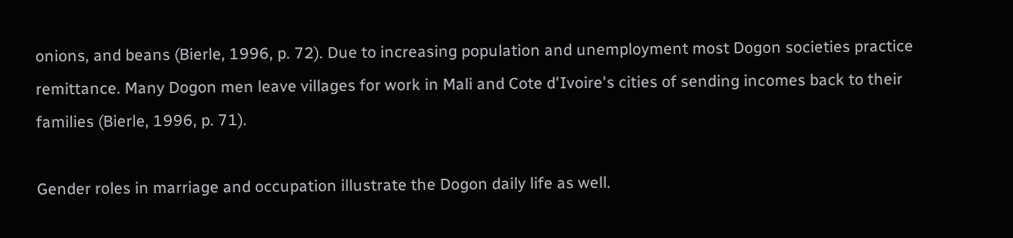onions, and beans (Bierle, 1996, p. 72). Due to increasing population and unemployment most Dogon societies practice remittance. Many Dogon men leave villages for work in Mali and Cote d'Ivoire's cities of sending incomes back to their families (Bierle, 1996, p. 71).

Gender roles in marriage and occupation illustrate the Dogon daily life as well.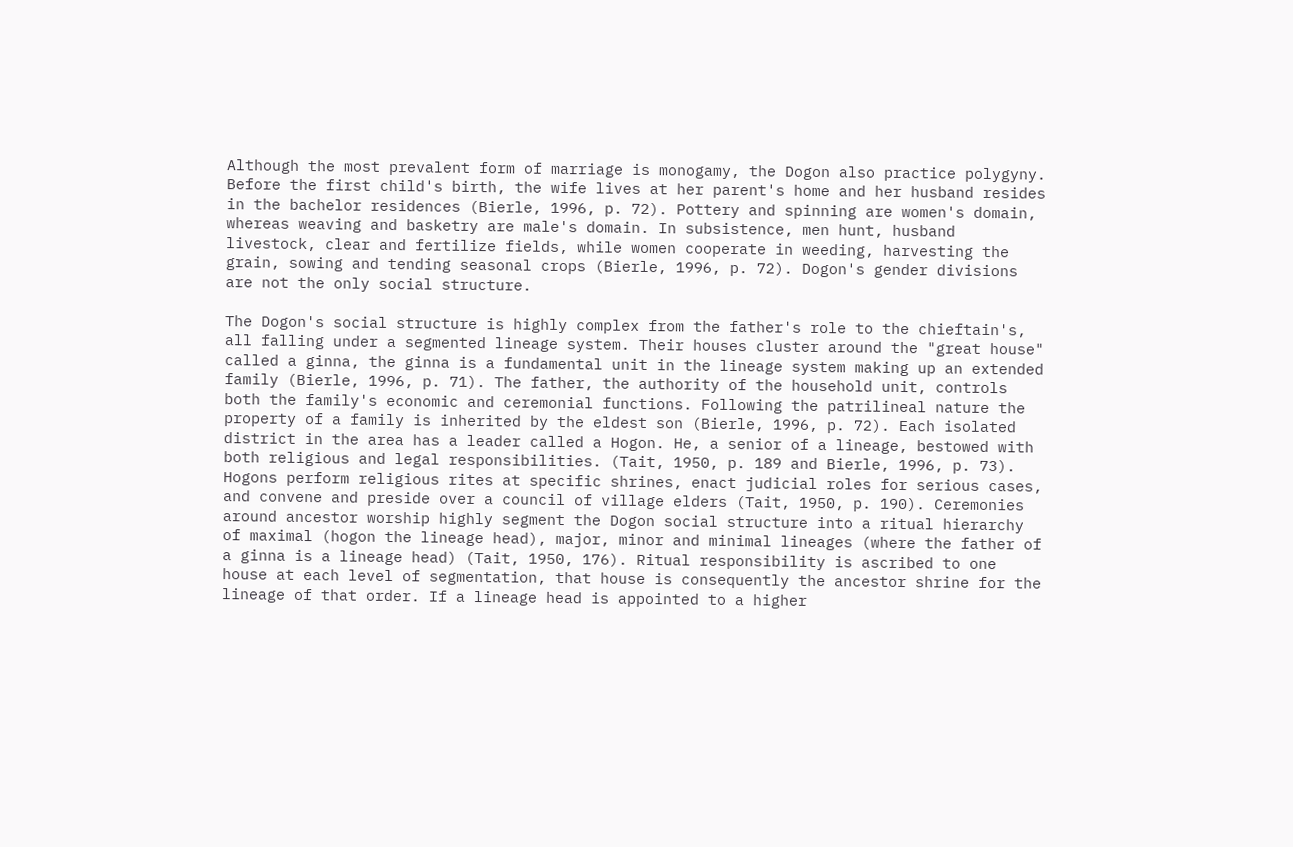Although the most prevalent form of marriage is monogamy, the Dogon also practice polygyny. Before the first child's birth, the wife lives at her parent's home and her husband resides in the bachelor residences (Bierle, 1996, p. 72). Pottery and spinning are women's domain, whereas weaving and basketry are male's domain. In subsistence, men hunt, husband livestock, clear and fertilize fields, while women cooperate in weeding, harvesting the grain, sowing and tending seasonal crops (Bierle, 1996, p. 72). Dogon's gender divisions are not the only social structure.

The Dogon's social structure is highly complex from the father's role to the chieftain's, all falling under a segmented lineage system. Their houses cluster around the "great house" called a ginna, the ginna is a fundamental unit in the lineage system making up an extended family (Bierle, 1996, p. 71). The father, the authority of the household unit, controls both the family's economic and ceremonial functions. Following the patrilineal nature the property of a family is inherited by the eldest son (Bierle, 1996, p. 72). Each isolated district in the area has a leader called a Hogon. He, a senior of a lineage, bestowed with both religious and legal responsibilities. (Tait, 1950, p. 189 and Bierle, 1996, p. 73). Hogons perform religious rites at specific shrines, enact judicial roles for serious cases, and convene and preside over a council of village elders (Tait, 1950, p. 190). Ceremonies around ancestor worship highly segment the Dogon social structure into a ritual hierarchy of maximal (hogon the lineage head), major, minor and minimal lineages (where the father of a ginna is a lineage head) (Tait, 1950, 176). Ritual responsibility is ascribed to one house at each level of segmentation, that house is consequently the ancestor shrine for the lineage of that order. If a lineage head is appointed to a higher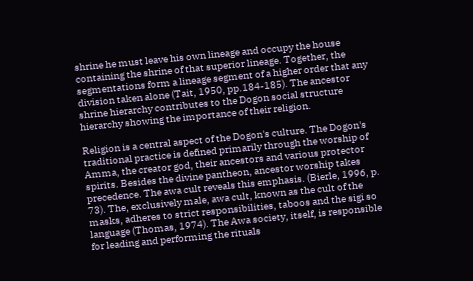shrine he must leave his own lineage and occupy the house containing the shrine of that superior lineage. Together, the segmentations form a lineage segment of a higher order that any division taken alone (Tait, 1950, pp.184-185). The ancestor shrine hierarchy contributes to the Dogon social structure hierarchy showing the importance of their religion.

Religion is a central aspect of the Dogon's culture. The Dogon's traditional practice is defined primarily through the worship of Amma, the creator god, their ancestors and various protector spirits. Besides the divine pantheon, ancestor worship takes precedence. The awa cult reveals this emphasis. (Bierle, 1996, p. 73). The, exclusively male, awa cult, known as the cult of the masks, adheres to strict responsibilities, taboos and the sigi so language (Thomas, 1974). The Awa society, itself, is responsible for leading and performing the rituals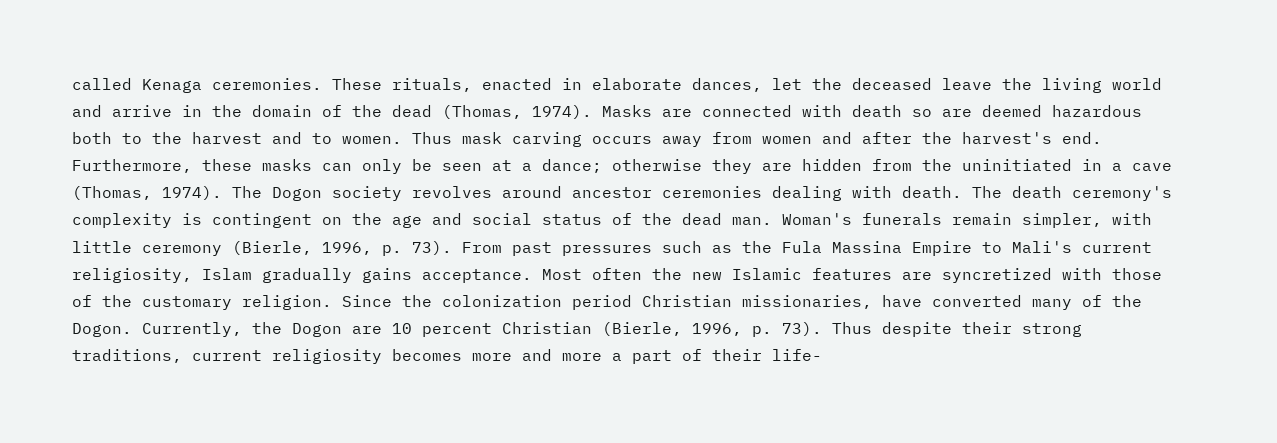called Kenaga ceremonies. These rituals, enacted in elaborate dances, let the deceased leave the living world and arrive in the domain of the dead (Thomas, 1974). Masks are connected with death so are deemed hazardous both to the harvest and to women. Thus mask carving occurs away from women and after the harvest's end. Furthermore, these masks can only be seen at a dance; otherwise they are hidden from the uninitiated in a cave (Thomas, 1974). The Dogon society revolves around ancestor ceremonies dealing with death. The death ceremony's complexity is contingent on the age and social status of the dead man. Woman's funerals remain simpler, with little ceremony (Bierle, 1996, p. 73). From past pressures such as the Fula Massina Empire to Mali's current religiosity, Islam gradually gains acceptance. Most often the new Islamic features are syncretized with those of the customary religion. Since the colonization period Christian missionaries, have converted many of the Dogon. Currently, the Dogon are 10 percent Christian (Bierle, 1996, p. 73). Thus despite their strong traditions, current religiosity becomes more and more a part of their life-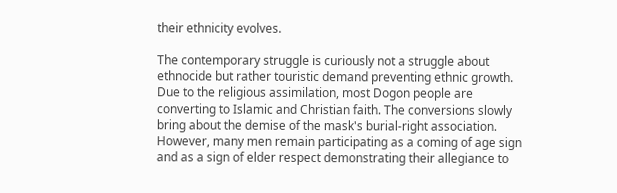their ethnicity evolves.

The contemporary struggle is curiously not a struggle about ethnocide but rather touristic demand preventing ethnic growth. Due to the religious assimilation, most Dogon people are converting to Islamic and Christian faith. The conversions slowly bring about the demise of the mask's burial-right association. However, many men remain participating as a coming of age sign and as a sign of elder respect demonstrating their allegiance to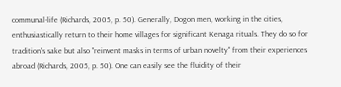communal-life (Richards, 2005, p. 50). Generally, Dogon men, working in the cities, enthusiastically return to their home villages for significant Kenaga rituals. They do so for tradition's sake but also "reinvent masks in terms of urban novelty" from their experiences abroad (Richards, 2005, p. 50). One can easily see the fluidity of their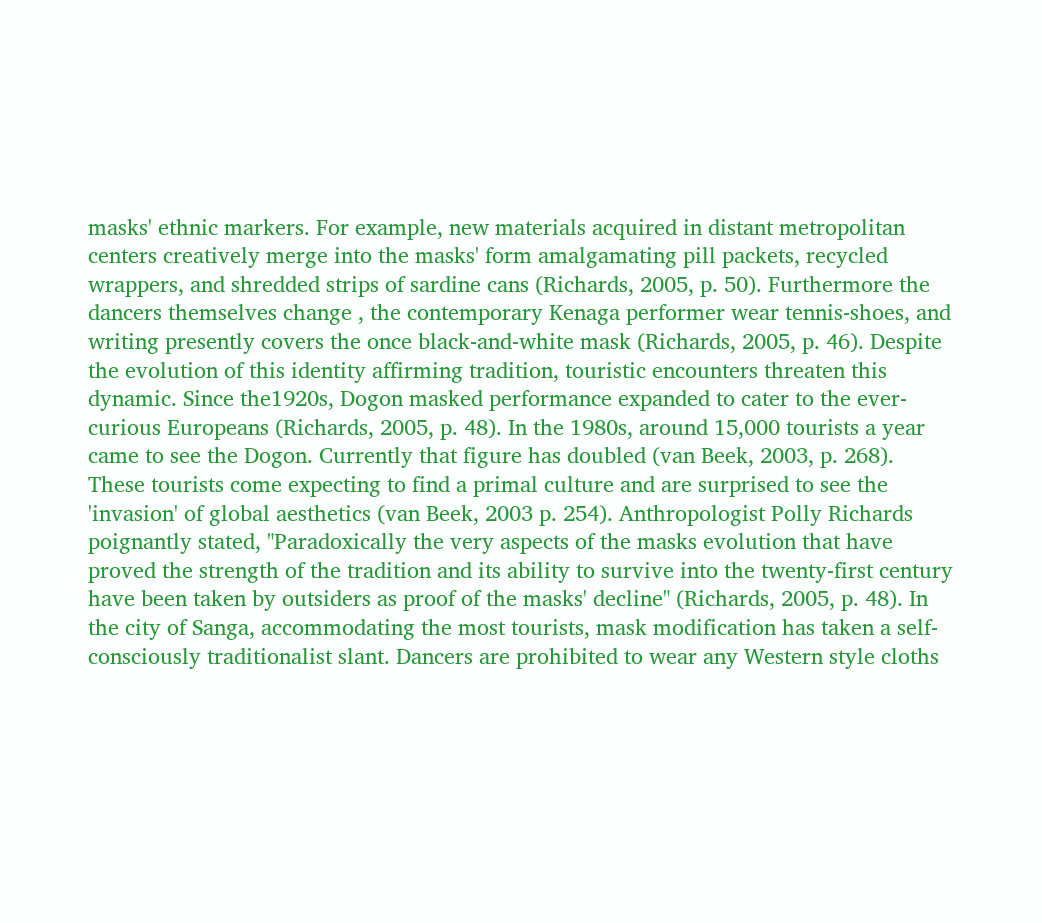masks' ethnic markers. For example, new materials acquired in distant metropolitan centers creatively merge into the masks' form amalgamating pill packets, recycled wrappers, and shredded strips of sardine cans (Richards, 2005, p. 50). Furthermore the dancers themselves change , the contemporary Kenaga performer wear tennis-shoes, and writing presently covers the once black-and-white mask (Richards, 2005, p. 46). Despite the evolution of this identity affirming tradition, touristic encounters threaten this dynamic. Since the1920s, Dogon masked performance expanded to cater to the ever-curious Europeans (Richards, 2005, p. 48). In the 1980s, around 15,000 tourists a year came to see the Dogon. Currently that figure has doubled (van Beek, 2003, p. 268). These tourists come expecting to find a primal culture and are surprised to see the 'invasion' of global aesthetics (van Beek, 2003 p. 254). Anthropologist Polly Richards poignantly stated, "Paradoxically the very aspects of the masks evolution that have proved the strength of the tradition and its ability to survive into the twenty-first century have been taken by outsiders as proof of the masks' decline" (Richards, 2005, p. 48). In the city of Sanga, accommodating the most tourists, mask modification has taken a self-consciously traditionalist slant. Dancers are prohibited to wear any Western style cloths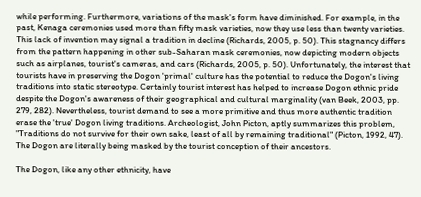while performing. Furthermore, variations of the mask's form have diminished. For example, in the past, Kenaga ceremonies used more than fifty mask varieties, now they use less than twenty varieties. This lack of invention may signal a tradition in decline (Richards, 2005, p. 50). This stagnancy differs from the pattern happening in other sub-Saharan mask ceremonies, now depicting modern objects such as airplanes, tourist's cameras, and cars (Richards, 2005, p. 50). Unfortunately, the interest that tourists have in preserving the Dogon 'primal' culture has the potential to reduce the Dogon's living traditions into static stereotype. Certainly tourist interest has helped to increase Dogon ethnic pride despite the Dogon's awareness of their geographical and cultural marginality (van Beek, 2003, pp. 279, 282). Nevertheless, tourist demand to see a more primitive and thus more authentic tradition erase the 'true' Dogon living traditions. Archeologist, John Picton, aptly summarizes this problem, "Traditions do not survive for their own sake, least of all by remaining traditional" (Picton, 1992, 47). The Dogon are literally being masked by the tourist conception of their ancestors.

The Dogon, like any other ethnicity, have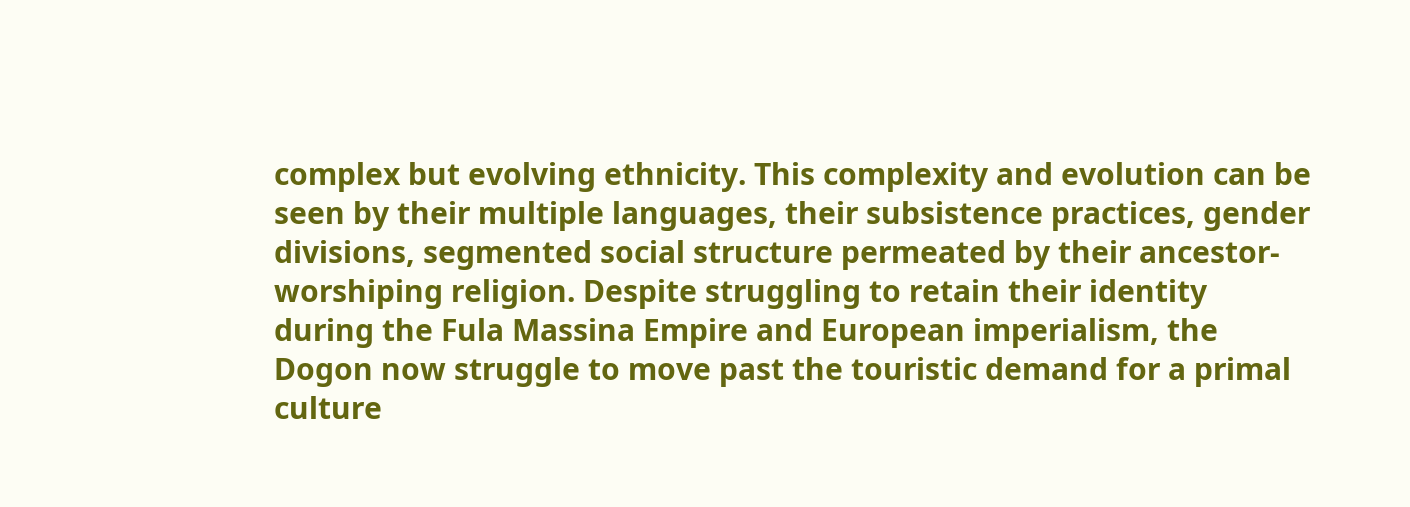complex but evolving ethnicity. This complexity and evolution can be seen by their multiple languages, their subsistence practices, gender divisions, segmented social structure permeated by their ancestor-worshiping religion. Despite struggling to retain their identity during the Fula Massina Empire and European imperialism, the Dogon now struggle to move past the touristic demand for a primal culture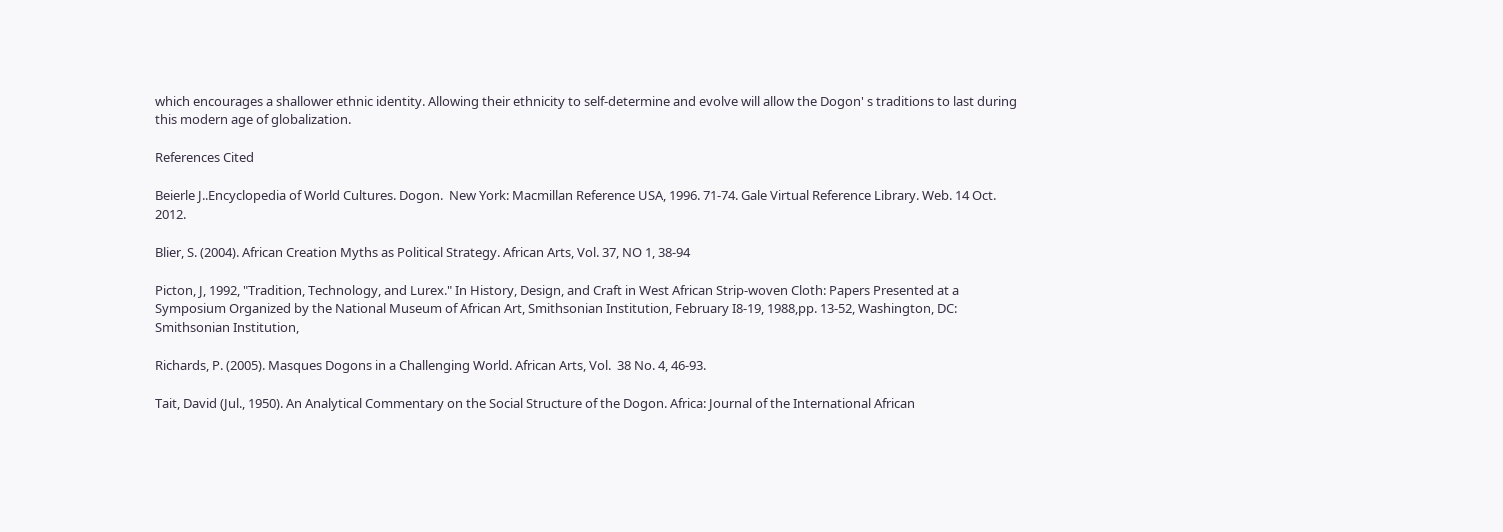which encourages a shallower ethnic identity. Allowing their ethnicity to self-determine and evolve will allow the Dogon' s traditions to last during this modern age of globalization.

References Cited

Beierle J..Encyclopedia of World Cultures. Dogon.  New York: Macmillan Reference USA, 1996. 71-74. Gale Virtual Reference Library. Web. 14 Oct. 2012.

Blier, S. (2004). African Creation Myths as Political Strategy. African Arts, Vol. 37, NO 1, 38-94

Picton, J, 1992, "Tradition, Technology, and Lurex." In History, Design, and Craft in West African Strip-woven Cloth: Papers Presented at a Symposium Organized by the National Museum of African Art, Smithsonian Institution, February I8-19, 1988,pp. 13-52, Washington, DC: Smithsonian Institution,

Richards, P. (2005). Masques Dogons in a Challenging World. African Arts, Vol.  38 No. 4, 46-93.

Tait, David (Jul., 1950). An Analytical Commentary on the Social Structure of the Dogon. Africa: Journal of the International African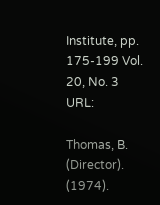Institute, pp. 175-199 Vol. 20, No. 3 URL:

Thomas, B. (Director). (1974).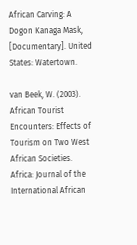African Carving: A Dogon Kanaga Mask, [Documentary]. United States: Watertown.

van Beek, W. (2003). African Tourist Encounters: Effects of Tourism on Two West African Societies. Africa: Journal of the International African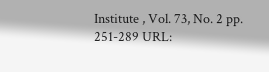Institute , Vol. 73, No. 2 pp. 251-289 URL: